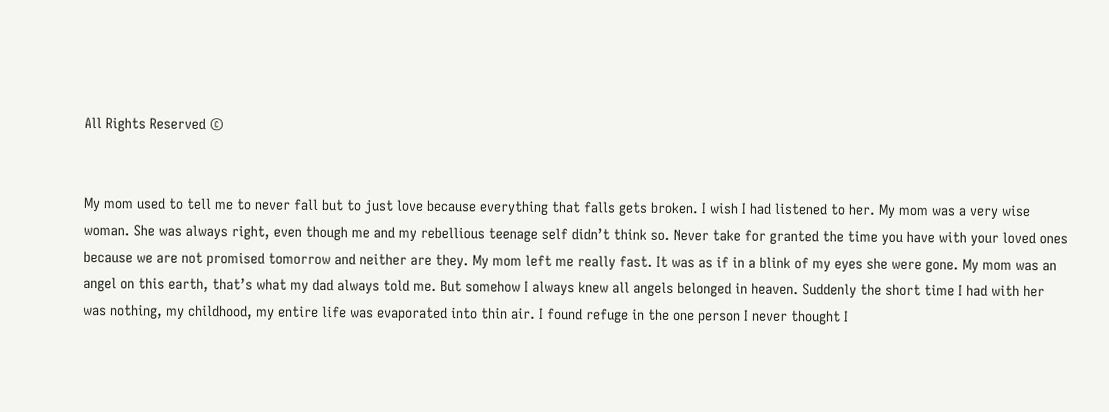All Rights Reserved ©


My mom used to tell me to never fall but to just love because everything that falls gets broken. I wish I had listened to her. My mom was a very wise woman. She was always right, even though me and my rebellious teenage self didn’t think so. Never take for granted the time you have with your loved ones because we are not promised tomorrow and neither are they. My mom left me really fast. It was as if in a blink of my eyes she were gone. My mom was an angel on this earth, that’s what my dad always told me. But somehow I always knew all angels belonged in heaven. Suddenly the short time I had with her was nothing, my childhood, my entire life was evaporated into thin air. I found refuge in the one person I never thought I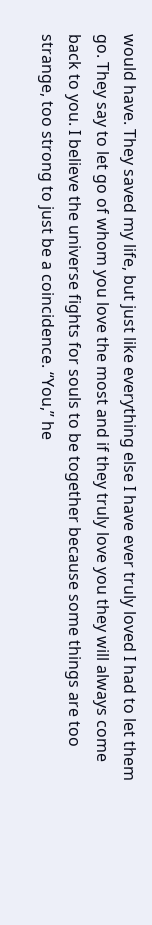would have. They saved my life, but just like everything else I have ever truly loved I had to let them go. They say to let go of whom you love the most and if they truly love you they will always come back to you. I believe the universe fights for souls to be together because some things are too strange, too strong to just be a coincidence. “You,” he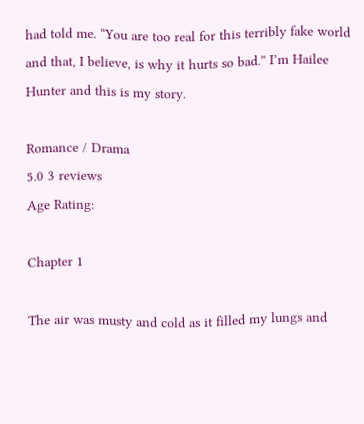had told me. “You are too real for this terribly fake world and that, I believe, is why it hurts so bad.” I’m Hailee Hunter and this is my story.

Romance / Drama
5.0 3 reviews
Age Rating:

Chapter 1

The air was musty and cold as it filled my lungs and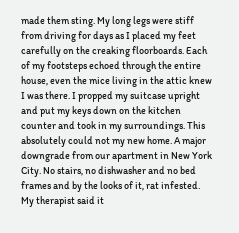made them sting. My long legs were stiff from driving for days as I placed my feet carefully on the creaking floorboards. Each of my footsteps echoed through the entire house, even the mice living in the attic knew I was there. I propped my suitcase upright and put my keys down on the kitchen counter and took in my surroundings. This absolutely could not my new home. A major downgrade from our apartment in New York City. No stairs, no dishwasher and no bed frames and by the looks of it, rat infested. My therapist said it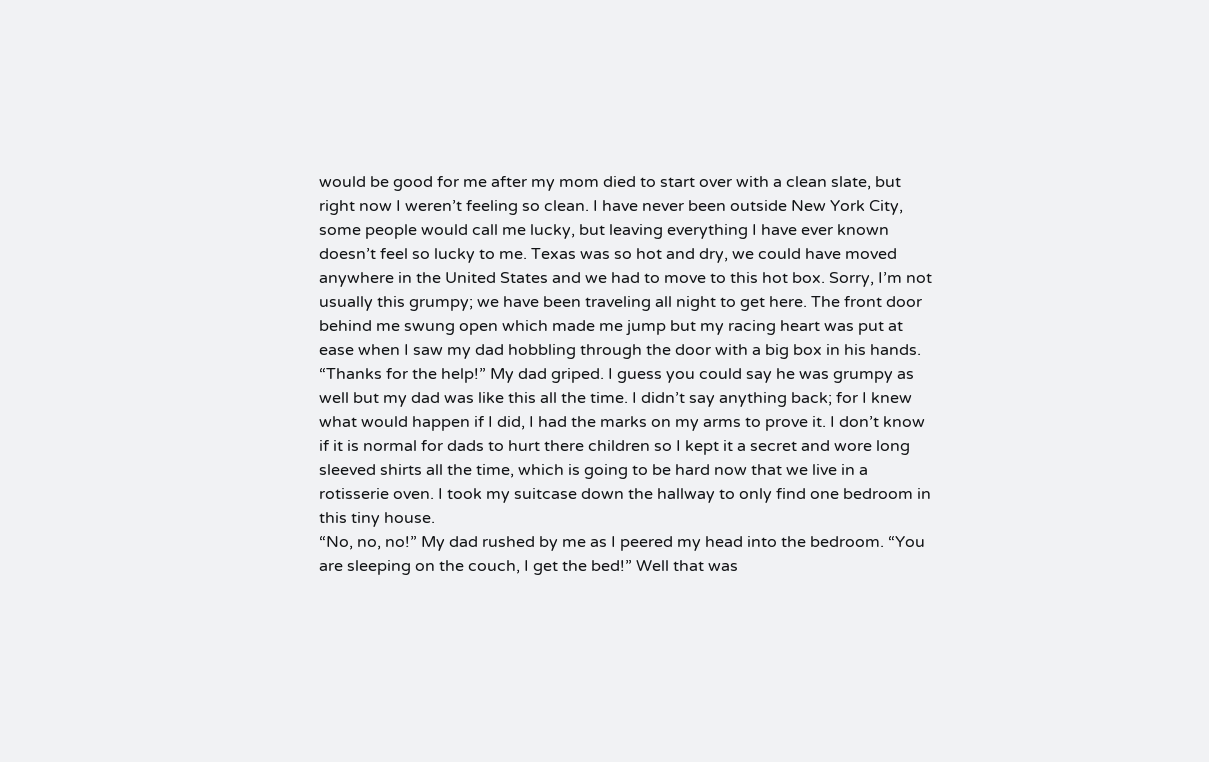would be good for me after my mom died to start over with a clean slate, but right now I weren’t feeling so clean. I have never been outside New York City, some people would call me lucky, but leaving everything I have ever known doesn’t feel so lucky to me. Texas was so hot and dry, we could have moved anywhere in the United States and we had to move to this hot box. Sorry, I’m not usually this grumpy; we have been traveling all night to get here. The front door behind me swung open which made me jump but my racing heart was put at ease when I saw my dad hobbling through the door with a big box in his hands.
“Thanks for the help!” My dad griped. I guess you could say he was grumpy as well but my dad was like this all the time. I didn’t say anything back; for I knew what would happen if I did, I had the marks on my arms to prove it. I don’t know if it is normal for dads to hurt there children so I kept it a secret and wore long sleeved shirts all the time, which is going to be hard now that we live in a rotisserie oven. I took my suitcase down the hallway to only find one bedroom in this tiny house.
“No, no, no!” My dad rushed by me as I peered my head into the bedroom. “You are sleeping on the couch, I get the bed!” Well that was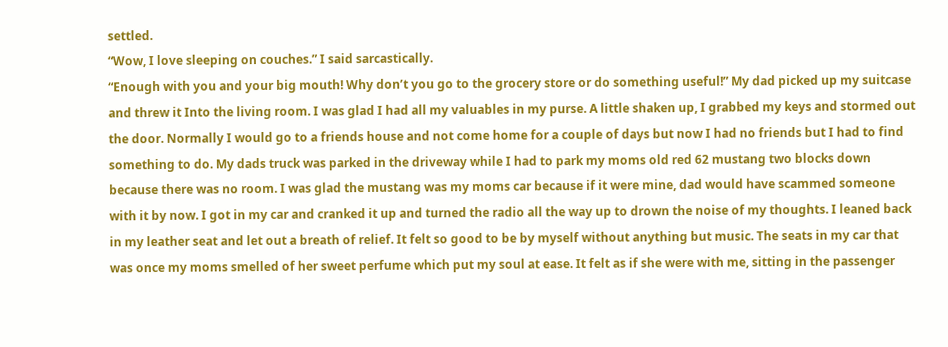settled.
“Wow, I love sleeping on couches.” I said sarcastically.
“Enough with you and your big mouth! Why don’t you go to the grocery store or do something useful!” My dad picked up my suitcase and threw it Into the living room. I was glad I had all my valuables in my purse. A little shaken up, I grabbed my keys and stormed out the door. Normally I would go to a friends house and not come home for a couple of days but now I had no friends but I had to find something to do. My dads truck was parked in the driveway while I had to park my moms old red 62 mustang two blocks down because there was no room. I was glad the mustang was my moms car because if it were mine, dad would have scammed someone with it by now. I got in my car and cranked it up and turned the radio all the way up to drown the noise of my thoughts. I leaned back in my leather seat and let out a breath of relief. It felt so good to be by myself without anything but music. The seats in my car that was once my moms smelled of her sweet perfume which put my soul at ease. It felt as if she were with me, sitting in the passenger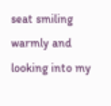seat smiling warmly and looking into my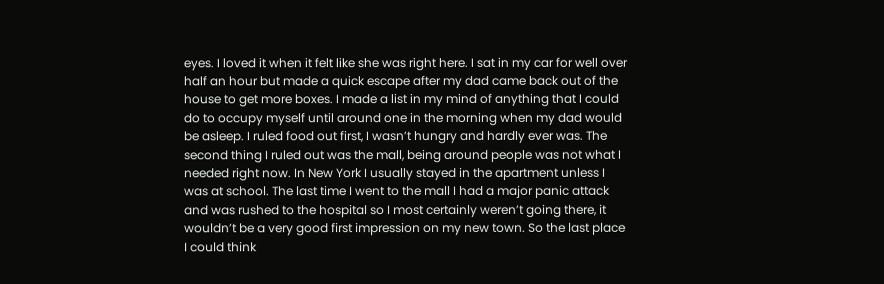eyes. I loved it when it felt like she was right here. I sat in my car for well over half an hour but made a quick escape after my dad came back out of the house to get more boxes. I made a list in my mind of anything that I could do to occupy myself until around one in the morning when my dad would be asleep. I ruled food out first, I wasn’t hungry and hardly ever was. The second thing I ruled out was the mall, being around people was not what I needed right now. In New York I usually stayed in the apartment unless I was at school. The last time I went to the mall I had a major panic attack and was rushed to the hospital so I most certainly weren’t going there, it wouldn’t be a very good first impression on my new town. So the last place I could think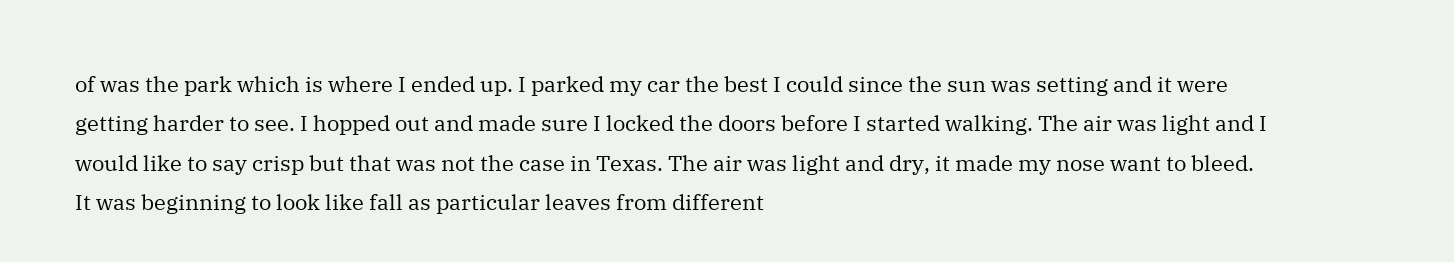of was the park which is where I ended up. I parked my car the best I could since the sun was setting and it were getting harder to see. I hopped out and made sure I locked the doors before I started walking. The air was light and I would like to say crisp but that was not the case in Texas. The air was light and dry, it made my nose want to bleed. It was beginning to look like fall as particular leaves from different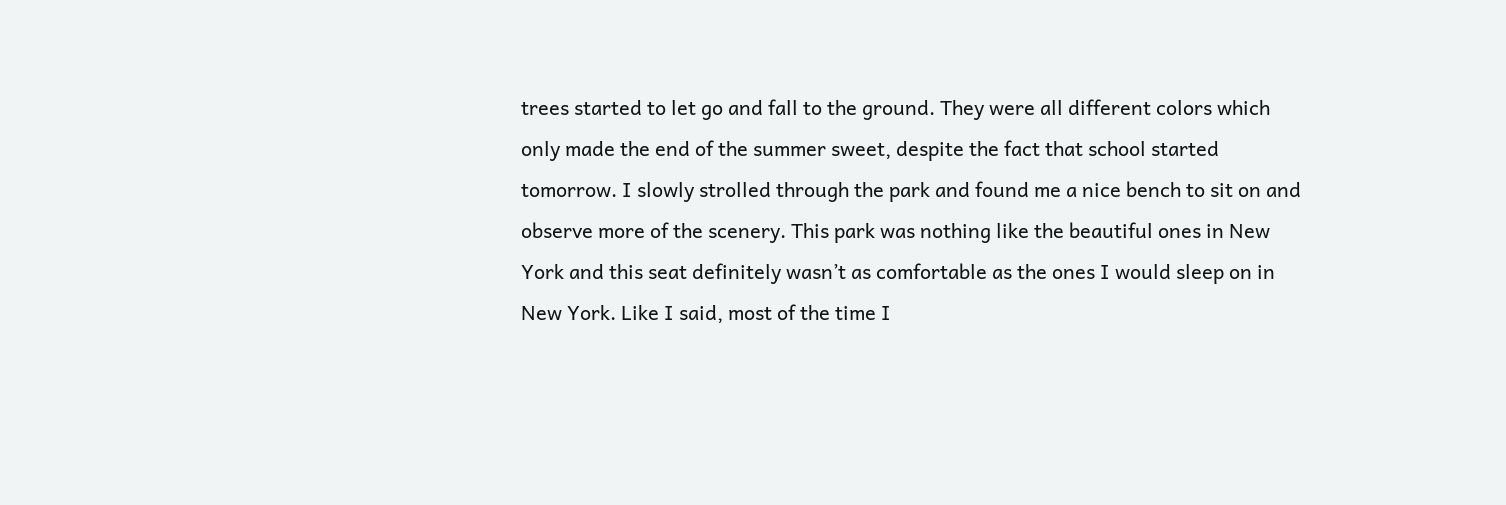trees started to let go and fall to the ground. They were all different colors which only made the end of the summer sweet, despite the fact that school started tomorrow. I slowly strolled through the park and found me a nice bench to sit on and observe more of the scenery. This park was nothing like the beautiful ones in New York and this seat definitely wasn’t as comfortable as the ones I would sleep on in New York. Like I said, most of the time I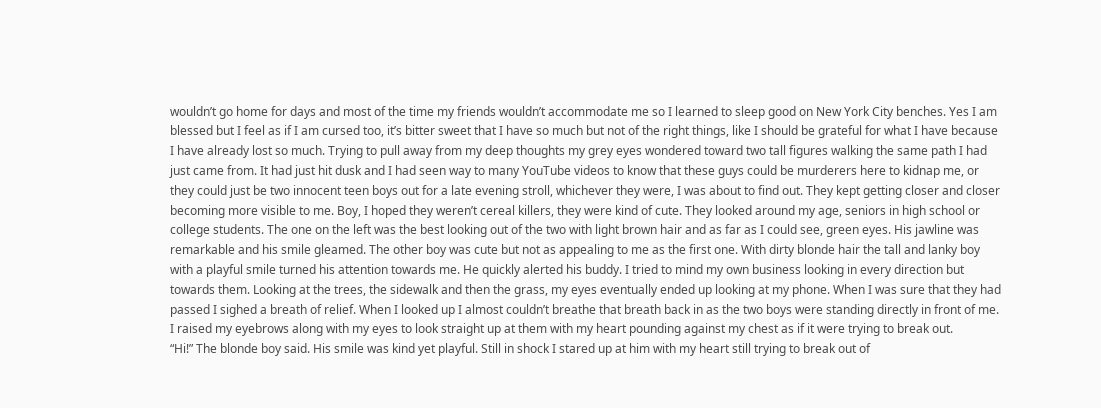wouldn’t go home for days and most of the time my friends wouldn’t accommodate me so I learned to sleep good on New York City benches. Yes I am blessed but I feel as if I am cursed too, it’s bitter sweet that I have so much but not of the right things, like I should be grateful for what I have because I have already lost so much. Trying to pull away from my deep thoughts my grey eyes wondered toward two tall figures walking the same path I had just came from. It had just hit dusk and I had seen way to many YouTube videos to know that these guys could be murderers here to kidnap me, or they could just be two innocent teen boys out for a late evening stroll, whichever they were, I was about to find out. They kept getting closer and closer becoming more visible to me. Boy, I hoped they weren’t cereal killers, they were kind of cute. They looked around my age, seniors in high school or college students. The one on the left was the best looking out of the two with light brown hair and as far as I could see, green eyes. His jawline was remarkable and his smile gleamed. The other boy was cute but not as appealing to me as the first one. With dirty blonde hair the tall and lanky boy with a playful smile turned his attention towards me. He quickly alerted his buddy. I tried to mind my own business looking in every direction but towards them. Looking at the trees, the sidewalk and then the grass, my eyes eventually ended up looking at my phone. When I was sure that they had passed I sighed a breath of relief. When I looked up I almost couldn’t breathe that breath back in as the two boys were standing directly in front of me. I raised my eyebrows along with my eyes to look straight up at them with my heart pounding against my chest as if it were trying to break out.
“Hi!” The blonde boy said. His smile was kind yet playful. Still in shock I stared up at him with my heart still trying to break out of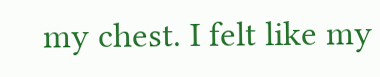my chest. I felt like my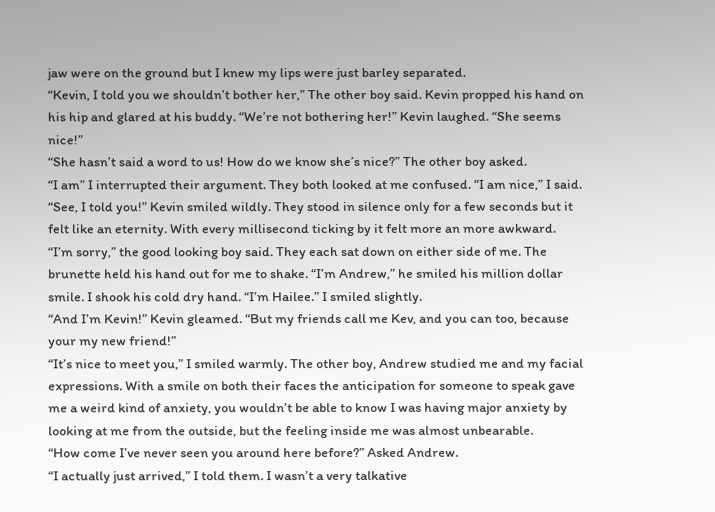jaw were on the ground but I knew my lips were just barley separated.
“Kevin, I told you we shouldn’t bother her,” The other boy said. Kevin propped his hand on his hip and glared at his buddy. “We’re not bothering her!” Kevin laughed. “She seems nice!”
“She hasn’t said a word to us! How do we know she’s nice?” The other boy asked.
“I am” I interrupted their argument. They both looked at me confused. “I am nice,” I said.
“See, I told you!” Kevin smiled wildly. They stood in silence only for a few seconds but it felt like an eternity. With every millisecond ticking by it felt more an more awkward.
“I’m sorry,” the good looking boy said. They each sat down on either side of me. The brunette held his hand out for me to shake. “I’m Andrew,” he smiled his million dollar smile. I shook his cold dry hand. “I’m Hailee.” I smiled slightly.
“And I’m Kevin!” Kevin gleamed. “But my friends call me Kev, and you can too, because your my new friend!”
“It’s nice to meet you,” I smiled warmly. The other boy, Andrew studied me and my facial expressions. With a smile on both their faces the anticipation for someone to speak gave me a weird kind of anxiety, you wouldn’t be able to know I was having major anxiety by looking at me from the outside, but the feeling inside me was almost unbearable.
“How come I’ve never seen you around here before?” Asked Andrew.
“I actually just arrived,” I told them. I wasn’t a very talkative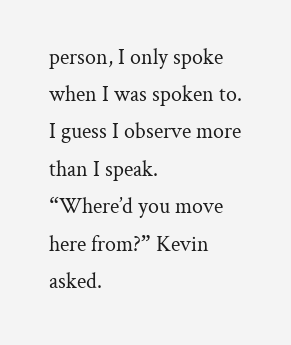person, I only spoke when I was spoken to. I guess I observe more than I speak.
“Where’d you move here from?” Kevin asked.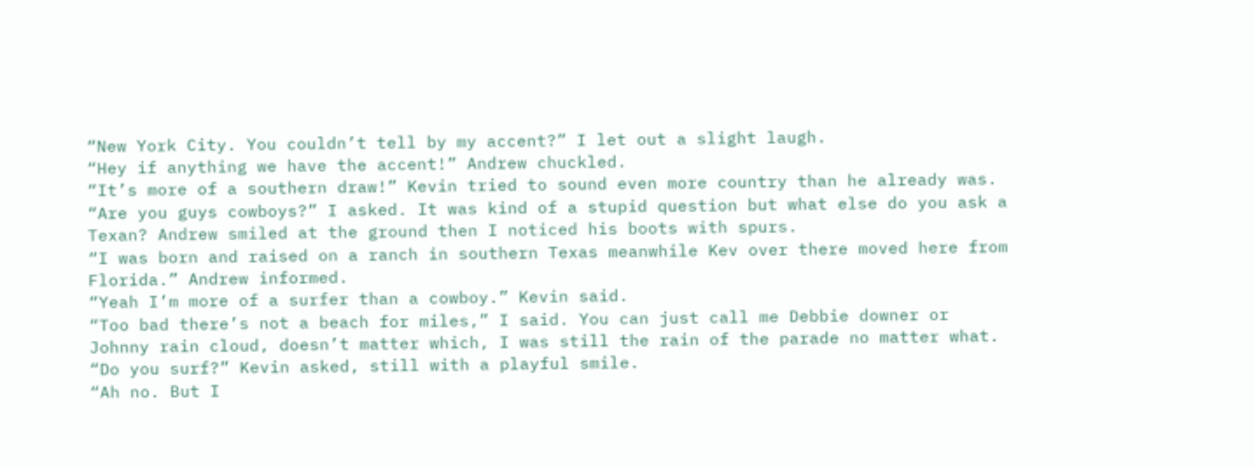“New York City. You couldn’t tell by my accent?” I let out a slight laugh.
“Hey if anything we have the accent!” Andrew chuckled.
“It’s more of a southern draw!” Kevin tried to sound even more country than he already was.
“Are you guys cowboys?” I asked. It was kind of a stupid question but what else do you ask a Texan? Andrew smiled at the ground then I noticed his boots with spurs.
“I was born and raised on a ranch in southern Texas meanwhile Kev over there moved here from Florida.” Andrew informed.
“Yeah I’m more of a surfer than a cowboy.” Kevin said.
“Too bad there’s not a beach for miles,” I said. You can just call me Debbie downer or Johnny rain cloud, doesn’t matter which, I was still the rain of the parade no matter what.
“Do you surf?” Kevin asked, still with a playful smile.
“Ah no. But I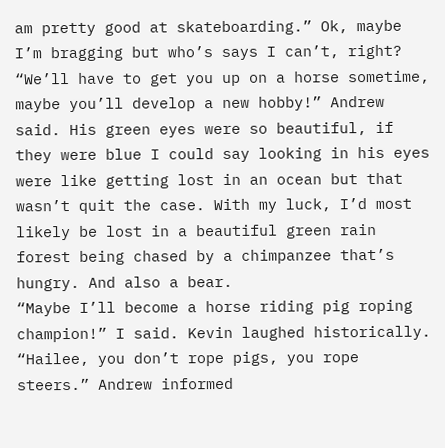am pretty good at skateboarding.” Ok, maybe I’m bragging but who’s says I can’t, right?
“We’ll have to get you up on a horse sometime, maybe you’ll develop a new hobby!” Andrew said. His green eyes were so beautiful, if they were blue I could say looking in his eyes were like getting lost in an ocean but that wasn’t quit the case. With my luck, I’d most likely be lost in a beautiful green rain forest being chased by a chimpanzee that’s hungry. And also a bear.
“Maybe I’ll become a horse riding pig roping champion!” I said. Kevin laughed historically.
“Hailee, you don’t rope pigs, you rope steers.” Andrew informed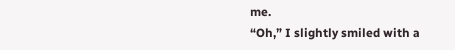me.
“Oh,” I slightly smiled with a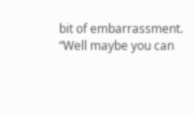bit of embarrassment.
“Well maybe you can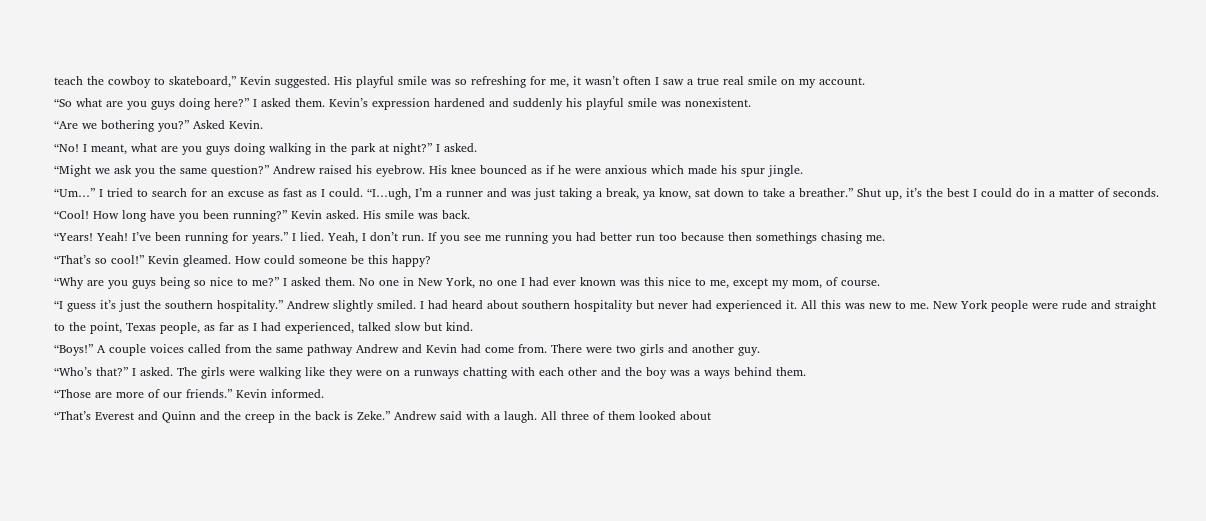teach the cowboy to skateboard,” Kevin suggested. His playful smile was so refreshing for me, it wasn’t often I saw a true real smile on my account.
“So what are you guys doing here?” I asked them. Kevin’s expression hardened and suddenly his playful smile was nonexistent.
“Are we bothering you?” Asked Kevin.
“No! I meant, what are you guys doing walking in the park at night?” I asked.
“Might we ask you the same question?” Andrew raised his eyebrow. His knee bounced as if he were anxious which made his spur jingle.
“Um…” I tried to search for an excuse as fast as I could. “I…ugh, I’m a runner and was just taking a break, ya know, sat down to take a breather.” Shut up, it’s the best I could do in a matter of seconds.
“Cool! How long have you been running?” Kevin asked. His smile was back.
“Years! Yeah! I’ve been running for years.” I lied. Yeah, I don’t run. If you see me running you had better run too because then somethings chasing me.
“That’s so cool!” Kevin gleamed. How could someone be this happy?
“Why are you guys being so nice to me?” I asked them. No one in New York, no one I had ever known was this nice to me, except my mom, of course.
“I guess it’s just the southern hospitality.” Andrew slightly smiled. I had heard about southern hospitality but never had experienced it. All this was new to me. New York people were rude and straight to the point, Texas people, as far as I had experienced, talked slow but kind.
“Boys!” A couple voices called from the same pathway Andrew and Kevin had come from. There were two girls and another guy.
“Who’s that?” I asked. The girls were walking like they were on a runways chatting with each other and the boy was a ways behind them.
“Those are more of our friends.” Kevin informed.
“That’s Everest and Quinn and the creep in the back is Zeke.” Andrew said with a laugh. All three of them looked about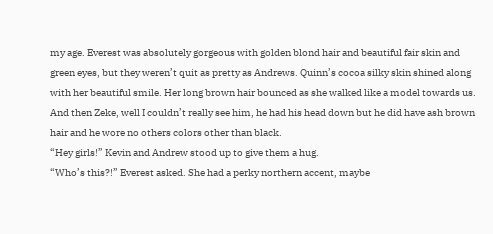my age. Everest was absolutely gorgeous with golden blond hair and beautiful fair skin and green eyes, but they weren’t quit as pretty as Andrews. Quinn’s cocoa silky skin shined along with her beautiful smile. Her long brown hair bounced as she walked like a model towards us. And then Zeke, well I couldn’t really see him, he had his head down but he did have ash brown hair and he wore no others colors other than black.
“Hey girls!” Kevin and Andrew stood up to give them a hug.
“Who’s this?!” Everest asked. She had a perky northern accent, maybe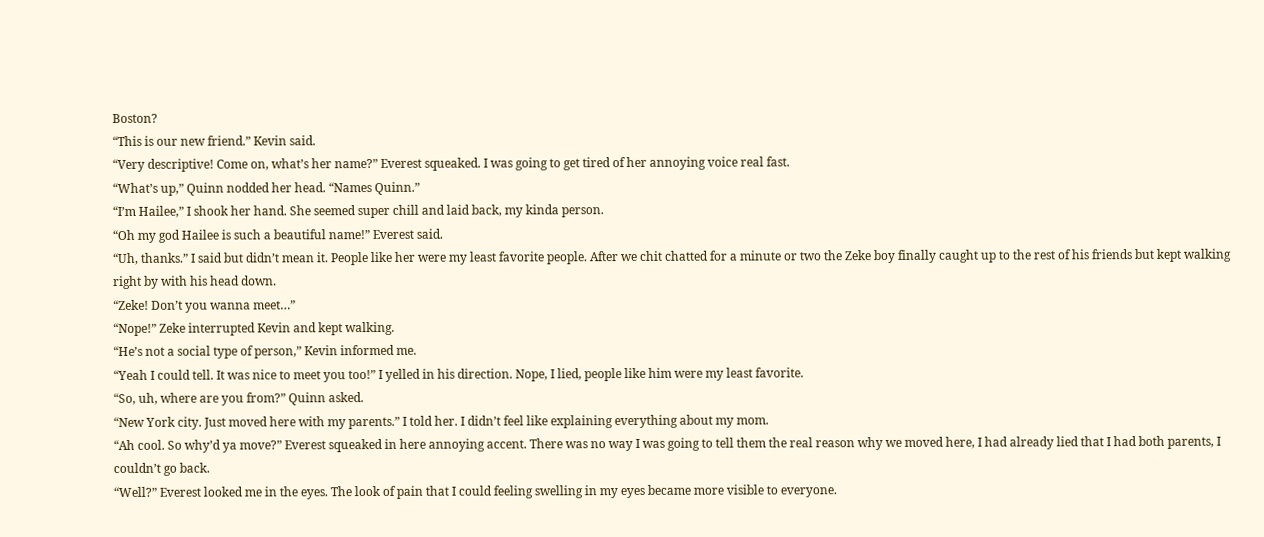Boston?
“This is our new friend.” Kevin said.
“Very descriptive! Come on, what’s her name?” Everest squeaked. I was going to get tired of her annoying voice real fast.
“What’s up,” Quinn nodded her head. “Names Quinn.”
“I’m Hailee,” I shook her hand. She seemed super chill and laid back, my kinda person.
“Oh my god Hailee is such a beautiful name!” Everest said.
“Uh, thanks.” I said but didn’t mean it. People like her were my least favorite people. After we chit chatted for a minute or two the Zeke boy finally caught up to the rest of his friends but kept walking right by with his head down.
“Zeke! Don’t you wanna meet…”
“Nope!” Zeke interrupted Kevin and kept walking.
“He’s not a social type of person,” Kevin informed me.
“Yeah I could tell. It was nice to meet you too!” I yelled in his direction. Nope, I lied, people like him were my least favorite.
“So, uh, where are you from?” Quinn asked.
“New York city. Just moved here with my parents.” I told her. I didn’t feel like explaining everything about my mom.
“Ah cool. So why’d ya move?” Everest squeaked in here annoying accent. There was no way I was going to tell them the real reason why we moved here, I had already lied that I had both parents, I couldn’t go back.
“Well?” Everest looked me in the eyes. The look of pain that I could feeling swelling in my eyes became more visible to everyone.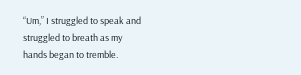“Um,” I struggled to speak and struggled to breath as my hands began to tremble.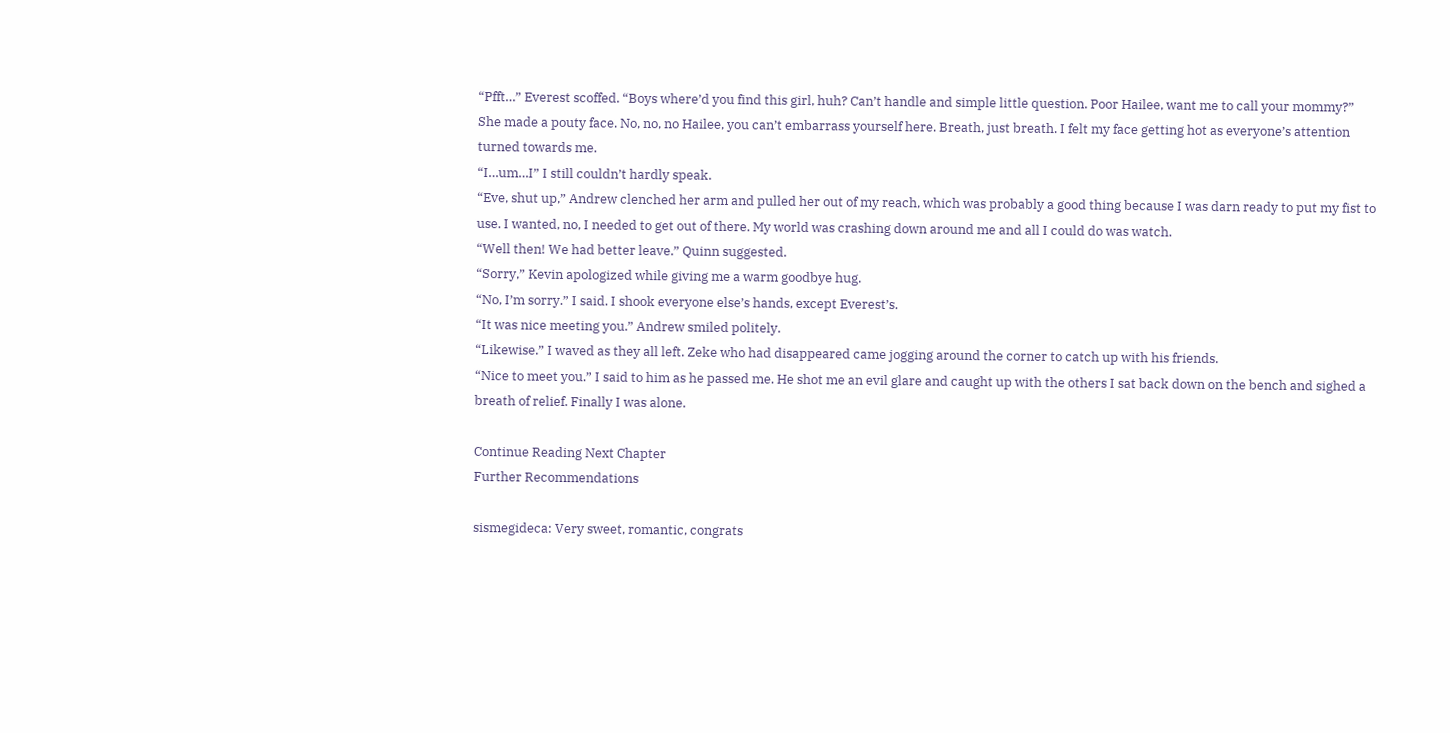“Pfft…” Everest scoffed. “Boys where’d you find this girl, huh? Can’t handle and simple little question. Poor Hailee, want me to call your mommy?” She made a pouty face. No, no, no Hailee, you can’t embarrass yourself here. Breath, just breath. I felt my face getting hot as everyone’s attention turned towards me.
“I…um…I” I still couldn’t hardly speak.
“Eve, shut up,” Andrew clenched her arm and pulled her out of my reach, which was probably a good thing because I was darn ready to put my fist to use. I wanted, no, I needed to get out of there. My world was crashing down around me and all I could do was watch.
“Well then! We had better leave.” Quinn suggested.
“Sorry,” Kevin apologized while giving me a warm goodbye hug.
“No, I’m sorry.” I said. I shook everyone else’s hands, except Everest’s.
“It was nice meeting you.” Andrew smiled politely.
“Likewise.” I waved as they all left. Zeke who had disappeared came jogging around the corner to catch up with his friends.
“Nice to meet you.” I said to him as he passed me. He shot me an evil glare and caught up with the others I sat back down on the bench and sighed a breath of relief. Finally I was alone.

Continue Reading Next Chapter
Further Recommendations

sismegideca: Very sweet, romantic, congrats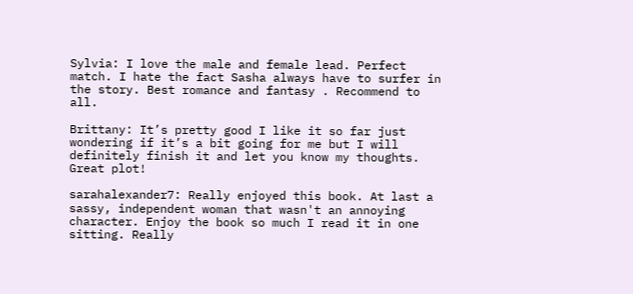Sylvia: I love the male and female lead. Perfect match. I hate the fact Sasha always have to surfer in the story. Best romance and fantasy . Recommend to all.

Brittany: It’s pretty good I like it so far just wondering if it’s a bit going for me but I will definitely finish it and let you know my thoughts. Great plot!

sarahalexander7: Really enjoyed this book. At last a sassy, independent woman that wasn't an annoying character. Enjoy the book so much I read it in one sitting. Really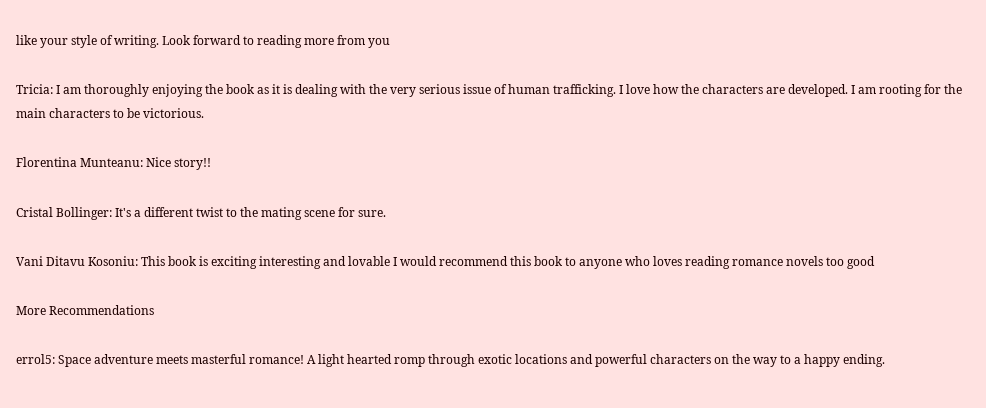like your style of writing. Look forward to reading more from you

Tricia: I am thoroughly enjoying the book as it is dealing with the very serious issue of human trafficking. I love how the characters are developed. I am rooting for the main characters to be victorious.

Florentina Munteanu: Nice story!!

Cristal Bollinger: It's a different twist to the mating scene for sure.

Vani Ditavu Kosoniu: This book is exciting interesting and lovable I would recommend this book to anyone who loves reading romance novels too good

More Recommendations

errol5: Space adventure meets masterful romance! A light hearted romp through exotic locations and powerful characters on the way to a happy ending.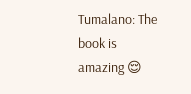Tumalano: The book is amazing 😌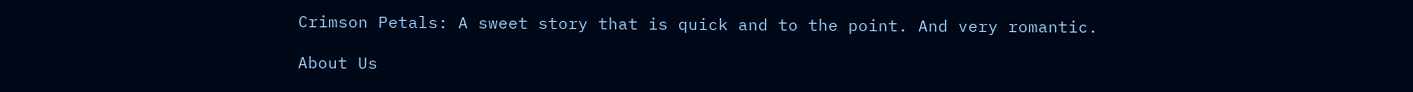Crimson Petals: A sweet story that is quick and to the point. And very romantic.

About Us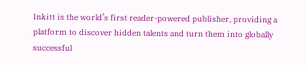Inkitt is the world’s first reader-powered publisher, providing a platform to discover hidden talents and turn them into globally successful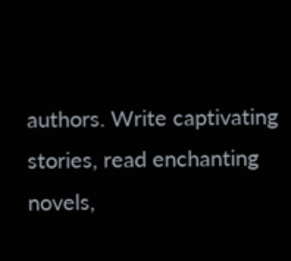authors. Write captivating stories, read enchanting novels,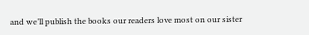and we’ll publish the books our readers love most on our sister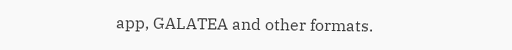app, GALATEA and other formats.